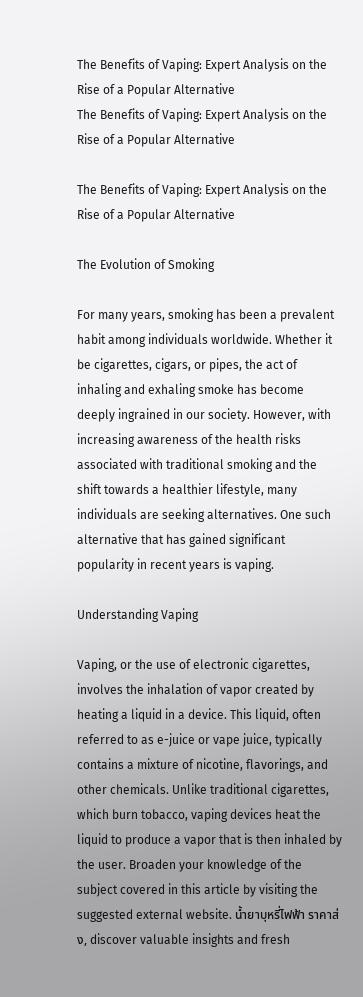The Benefits of Vaping: Expert Analysis on the Rise of a Popular Alternative
The Benefits of Vaping: Expert Analysis on the Rise of a Popular Alternative

The Benefits of Vaping: Expert Analysis on the Rise of a Popular Alternative

The Evolution of Smoking

For many years, smoking has been a prevalent habit among individuals worldwide. Whether it be cigarettes, cigars, or pipes, the act of inhaling and exhaling smoke has become deeply ingrained in our society. However, with increasing awareness of the health risks associated with traditional smoking and the shift towards a healthier lifestyle, many individuals are seeking alternatives. One such alternative that has gained significant popularity in recent years is vaping.

Understanding Vaping

Vaping, or the use of electronic cigarettes, involves the inhalation of vapor created by heating a liquid in a device. This liquid, often referred to as e-juice or vape juice, typically contains a mixture of nicotine, flavorings, and other chemicals. Unlike traditional cigarettes, which burn tobacco, vaping devices heat the liquid to produce a vapor that is then inhaled by the user. Broaden your knowledge of the subject covered in this article by visiting the suggested external website. น้ำยาบุหรี่ไฟฟ้า ราคาส่ง, discover valuable insights and fresh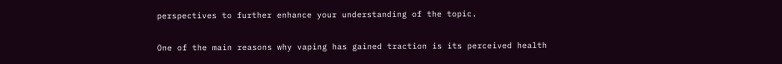perspectives to further enhance your understanding of the topic.

One of the main reasons why vaping has gained traction is its perceived health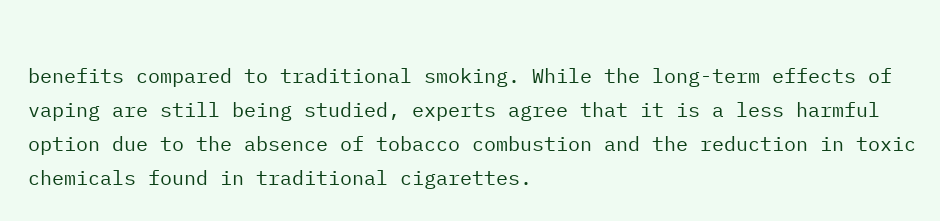benefits compared to traditional smoking. While the long-term effects of vaping are still being studied, experts agree that it is a less harmful option due to the absence of tobacco combustion and the reduction in toxic chemicals found in traditional cigarettes.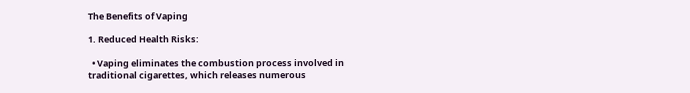The Benefits of Vaping

1. Reduced Health Risks:

  • Vaping eliminates the combustion process involved in traditional cigarettes, which releases numerous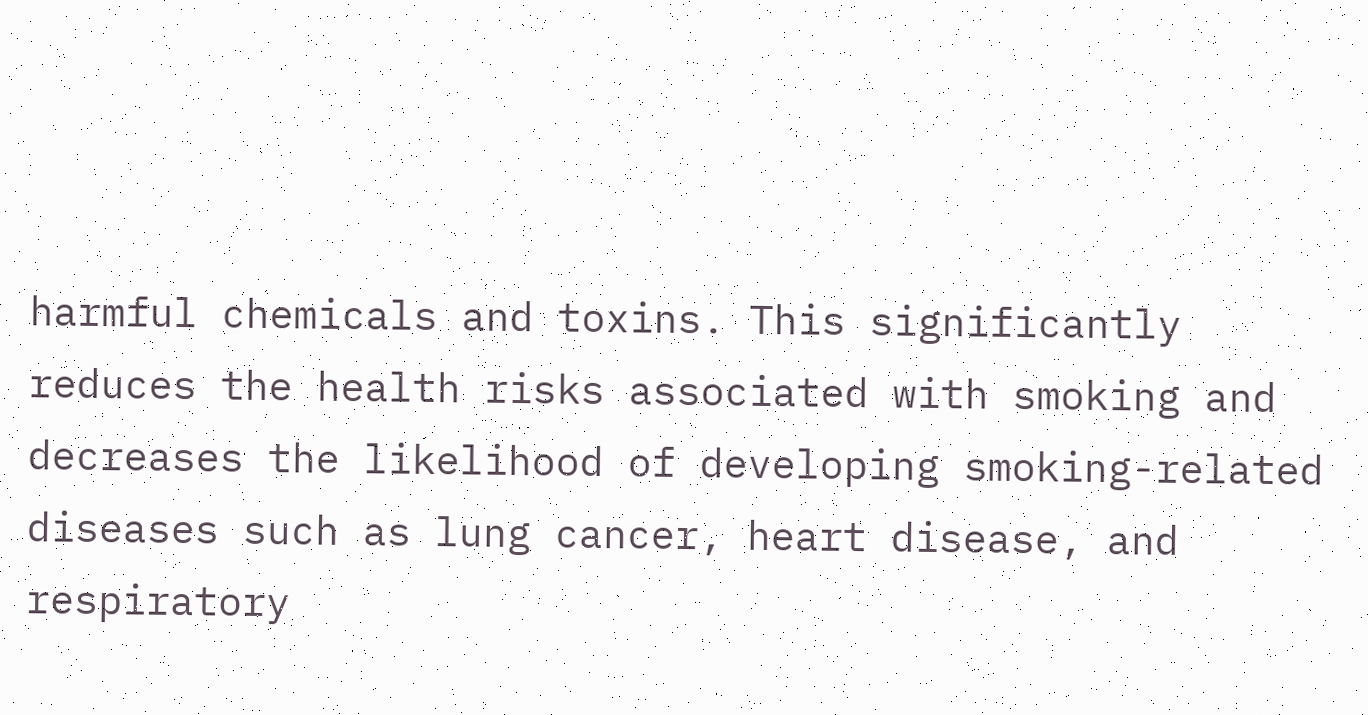harmful chemicals and toxins. This significantly reduces the health risks associated with smoking and decreases the likelihood of developing smoking-related diseases such as lung cancer, heart disease, and respiratory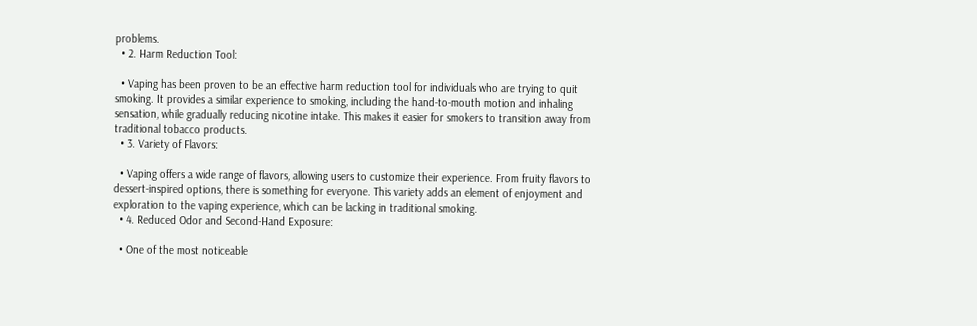problems.
  • 2. Harm Reduction Tool:

  • Vaping has been proven to be an effective harm reduction tool for individuals who are trying to quit smoking. It provides a similar experience to smoking, including the hand-to-mouth motion and inhaling sensation, while gradually reducing nicotine intake. This makes it easier for smokers to transition away from traditional tobacco products.
  • 3. Variety of Flavors:

  • Vaping offers a wide range of flavors, allowing users to customize their experience. From fruity flavors to dessert-inspired options, there is something for everyone. This variety adds an element of enjoyment and exploration to the vaping experience, which can be lacking in traditional smoking.
  • 4. Reduced Odor and Second-Hand Exposure:

  • One of the most noticeable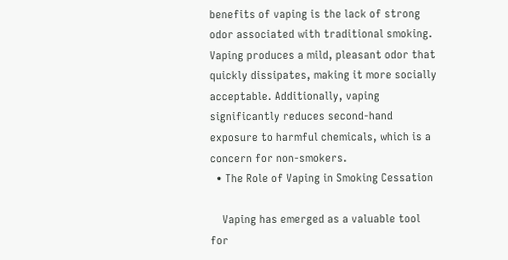benefits of vaping is the lack of strong odor associated with traditional smoking. Vaping produces a mild, pleasant odor that quickly dissipates, making it more socially acceptable. Additionally, vaping significantly reduces second-hand exposure to harmful chemicals, which is a concern for non-smokers.
  • The Role of Vaping in Smoking Cessation

    Vaping has emerged as a valuable tool for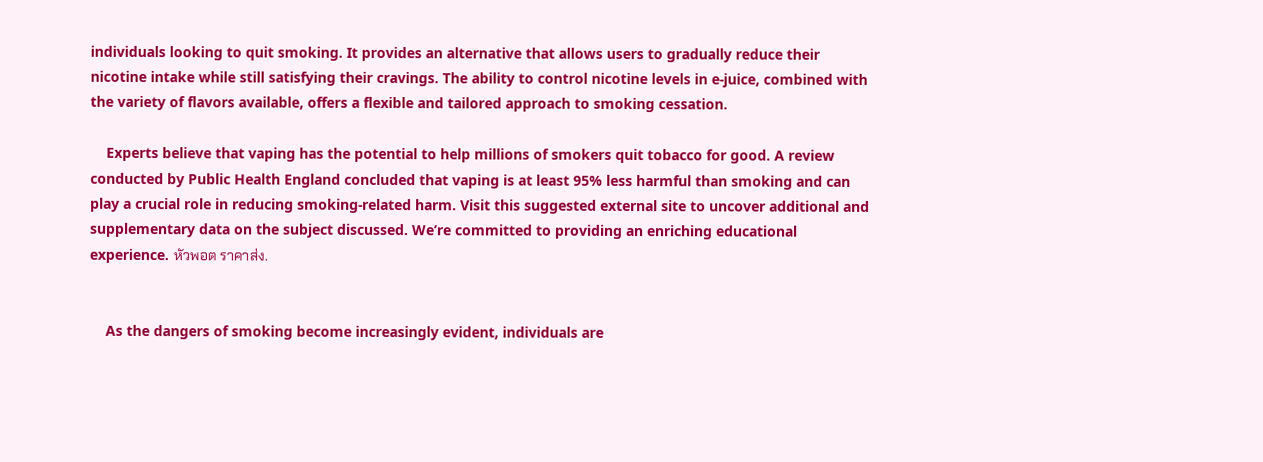individuals looking to quit smoking. It provides an alternative that allows users to gradually reduce their nicotine intake while still satisfying their cravings. The ability to control nicotine levels in e-juice, combined with the variety of flavors available, offers a flexible and tailored approach to smoking cessation.

    Experts believe that vaping has the potential to help millions of smokers quit tobacco for good. A review conducted by Public Health England concluded that vaping is at least 95% less harmful than smoking and can play a crucial role in reducing smoking-related harm. Visit this suggested external site to uncover additional and supplementary data on the subject discussed. We’re committed to providing an enriching educational experience. หัวพอต ราคาส่ง.


    As the dangers of smoking become increasingly evident, individuals are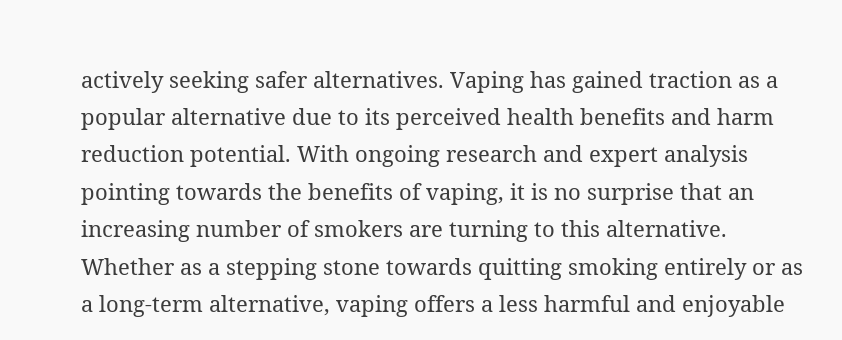actively seeking safer alternatives. Vaping has gained traction as a popular alternative due to its perceived health benefits and harm reduction potential. With ongoing research and expert analysis pointing towards the benefits of vaping, it is no surprise that an increasing number of smokers are turning to this alternative. Whether as a stepping stone towards quitting smoking entirely or as a long-term alternative, vaping offers a less harmful and enjoyable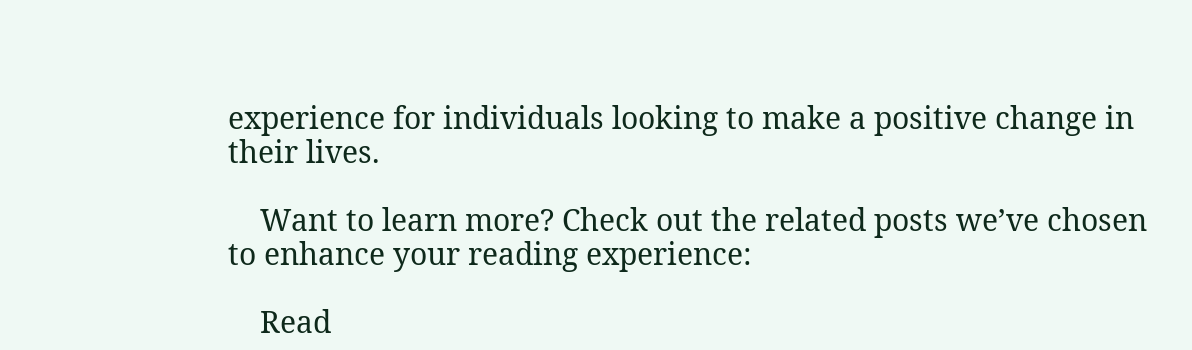experience for individuals looking to make a positive change in their lives.

    Want to learn more? Check out the related posts we’ve chosen to enhance your reading experience:

    Read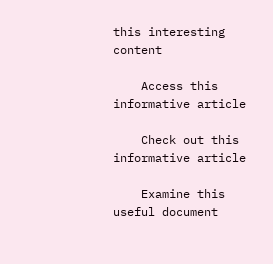this interesting content

    Access this informative article

    Check out this informative article

    Examine this useful document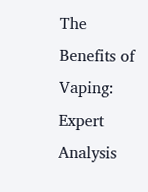The Benefits of Vaping: Expert Analysis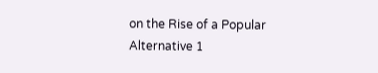on the Rise of a Popular Alternative 1